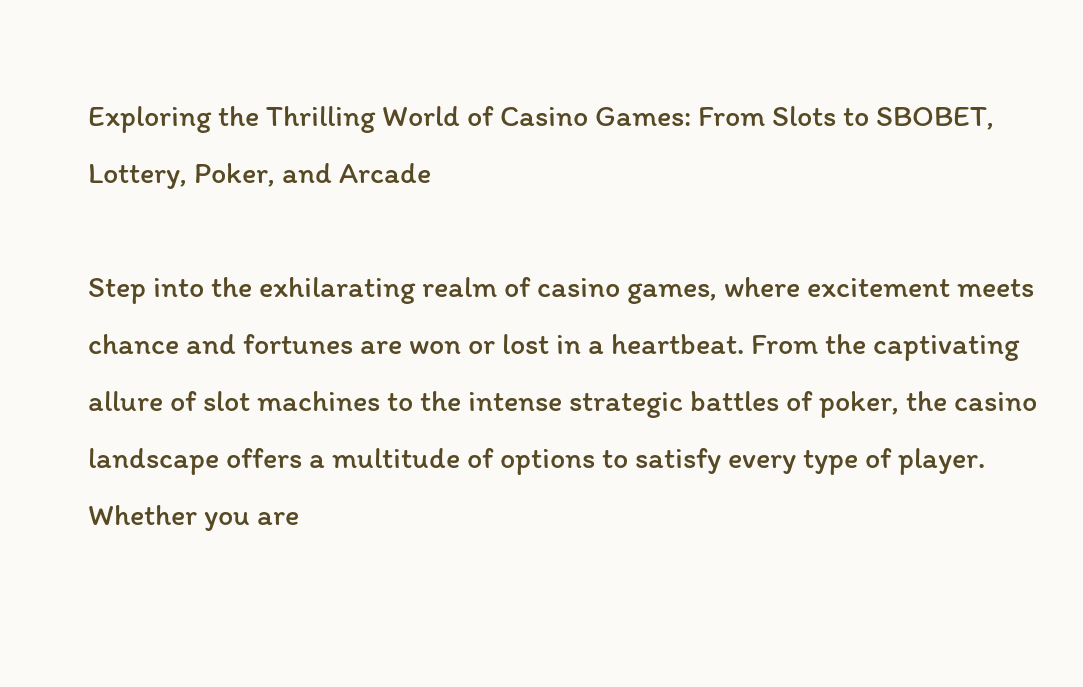Exploring the Thrilling World of Casino Games: From Slots to SBOBET, Lottery, Poker, and Arcade

Step into the exhilarating realm of casino games, where excitement meets chance and fortunes are won or lost in a heartbeat. From the captivating allure of slot machines to the intense strategic battles of poker, the casino landscape offers a multitude of options to satisfy every type of player. Whether you are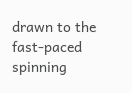drawn to the fast-paced spinning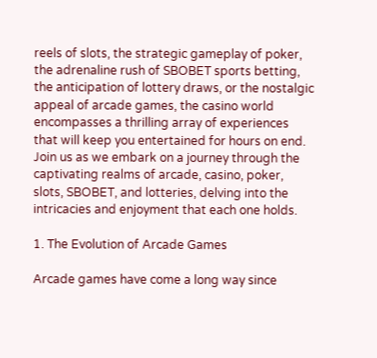reels of slots, the strategic gameplay of poker, the adrenaline rush of SBOBET sports betting, the anticipation of lottery draws, or the nostalgic appeal of arcade games, the casino world encompasses a thrilling array of experiences that will keep you entertained for hours on end. Join us as we embark on a journey through the captivating realms of arcade, casino, poker, slots, SBOBET, and lotteries, delving into the intricacies and enjoyment that each one holds.

1. The Evolution of Arcade Games

Arcade games have come a long way since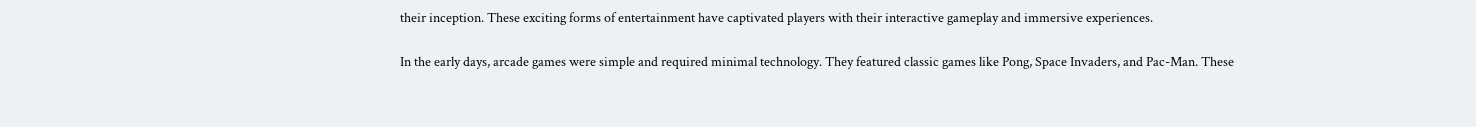their inception. These exciting forms of entertainment have captivated players with their interactive gameplay and immersive experiences.

In the early days, arcade games were simple and required minimal technology. They featured classic games like Pong, Space Invaders, and Pac-Man. These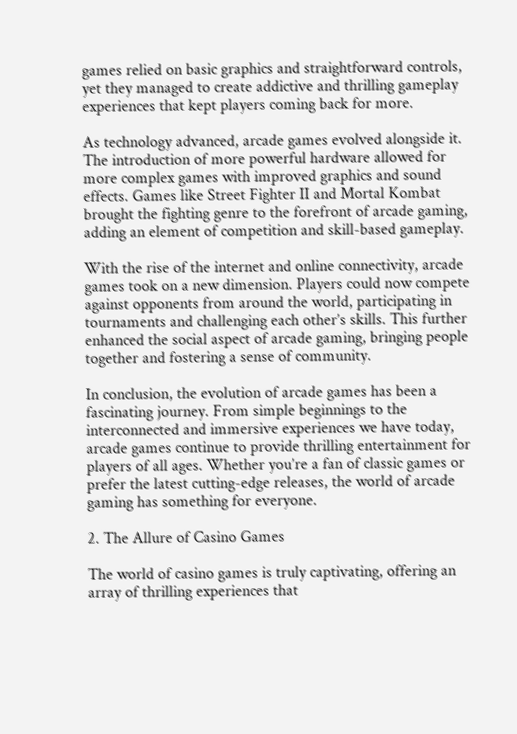games relied on basic graphics and straightforward controls, yet they managed to create addictive and thrilling gameplay experiences that kept players coming back for more.

As technology advanced, arcade games evolved alongside it. The introduction of more powerful hardware allowed for more complex games with improved graphics and sound effects. Games like Street Fighter II and Mortal Kombat brought the fighting genre to the forefront of arcade gaming, adding an element of competition and skill-based gameplay.

With the rise of the internet and online connectivity, arcade games took on a new dimension. Players could now compete against opponents from around the world, participating in tournaments and challenging each other’s skills. This further enhanced the social aspect of arcade gaming, bringing people together and fostering a sense of community.

In conclusion, the evolution of arcade games has been a fascinating journey. From simple beginnings to the interconnected and immersive experiences we have today, arcade games continue to provide thrilling entertainment for players of all ages. Whether you’re a fan of classic games or prefer the latest cutting-edge releases, the world of arcade gaming has something for everyone.

2. The Allure of Casino Games

The world of casino games is truly captivating, offering an array of thrilling experiences that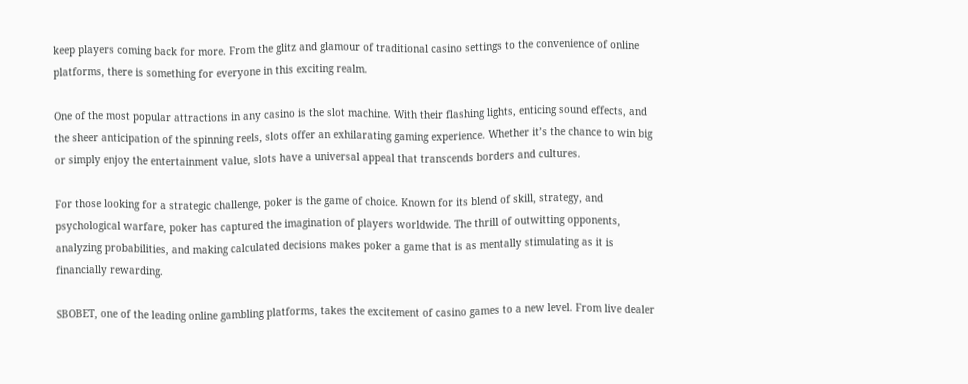keep players coming back for more. From the glitz and glamour of traditional casino settings to the convenience of online platforms, there is something for everyone in this exciting realm.

One of the most popular attractions in any casino is the slot machine. With their flashing lights, enticing sound effects, and the sheer anticipation of the spinning reels, slots offer an exhilarating gaming experience. Whether it’s the chance to win big or simply enjoy the entertainment value, slots have a universal appeal that transcends borders and cultures.

For those looking for a strategic challenge, poker is the game of choice. Known for its blend of skill, strategy, and psychological warfare, poker has captured the imagination of players worldwide. The thrill of outwitting opponents, analyzing probabilities, and making calculated decisions makes poker a game that is as mentally stimulating as it is financially rewarding.

SBOBET, one of the leading online gambling platforms, takes the excitement of casino games to a new level. From live dealer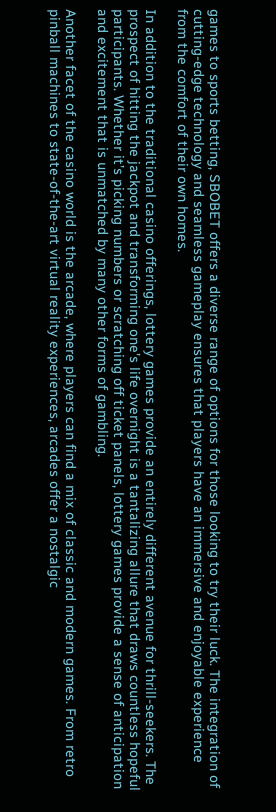games to sports betting, SBOBET offers a diverse range of options for those looking to try their luck. The integration of cutting-edge technology and seamless gameplay ensures that players have an immersive and enjoyable experience from the comfort of their own homes.

In addition to the traditional casino offerings, lottery games provide an entirely different avenue for thrill-seekers. The prospect of hitting the jackpot and transforming one’s life overnight is a tantalizing allure that draws countless hopeful participants. Whether it’s picking numbers or scratching off ticket panels, lottery games provide a sense of anticipation and excitement that is unmatched by many other forms of gambling.

Another facet of the casino world is the arcade, where players can find a mix of classic and modern games. From retro pinball machines to state-of-the-art virtual reality experiences, arcades offer a nostalgic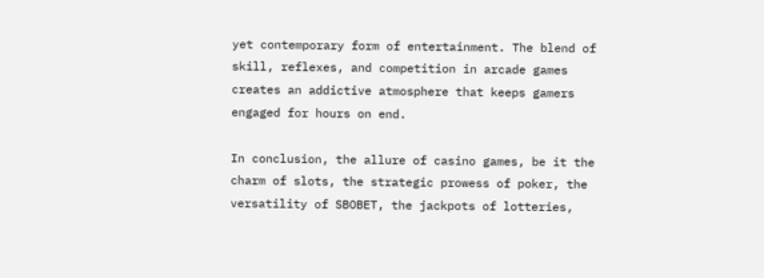yet contemporary form of entertainment. The blend of skill, reflexes, and competition in arcade games creates an addictive atmosphere that keeps gamers engaged for hours on end.

In conclusion, the allure of casino games, be it the charm of slots, the strategic prowess of poker, the versatility of SBOBET, the jackpots of lotteries,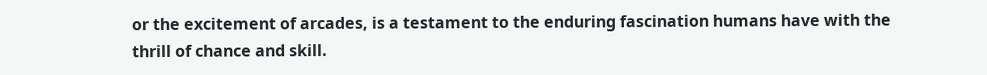or the excitement of arcades, is a testament to the enduring fascination humans have with the thrill of chance and skill.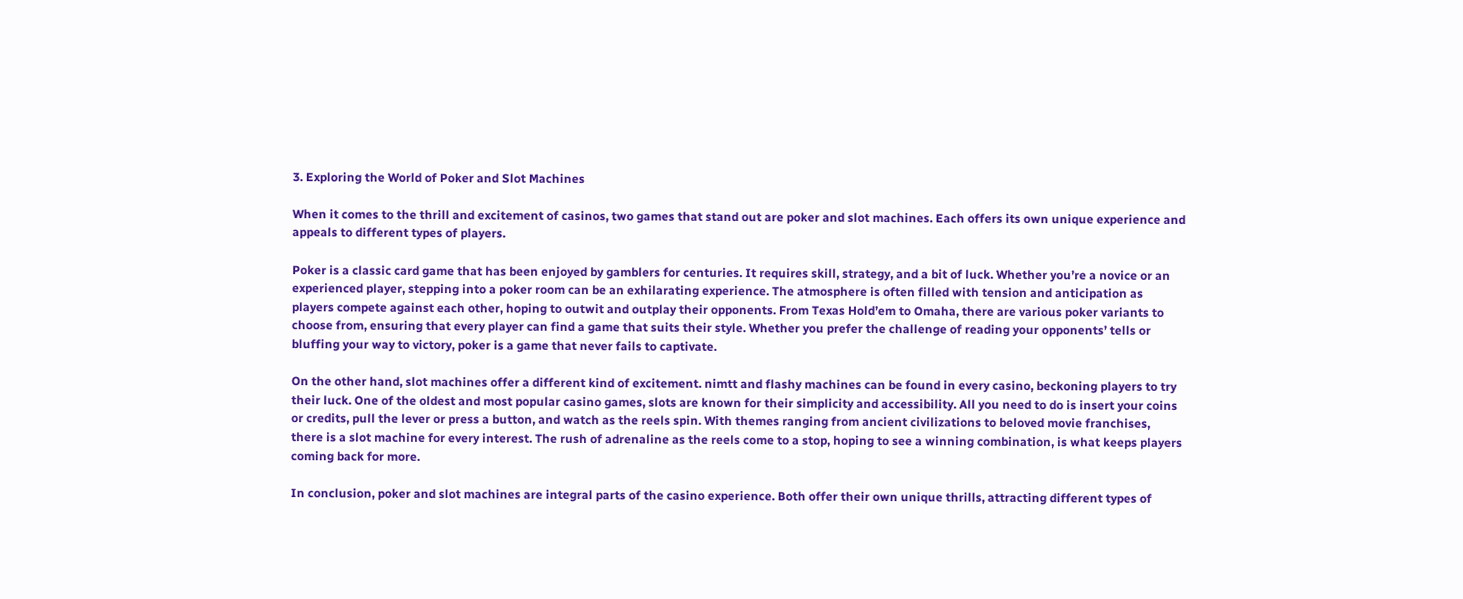3. Exploring the World of Poker and Slot Machines

When it comes to the thrill and excitement of casinos, two games that stand out are poker and slot machines. Each offers its own unique experience and appeals to different types of players.

Poker is a classic card game that has been enjoyed by gamblers for centuries. It requires skill, strategy, and a bit of luck. Whether you’re a novice or an experienced player, stepping into a poker room can be an exhilarating experience. The atmosphere is often filled with tension and anticipation as players compete against each other, hoping to outwit and outplay their opponents. From Texas Hold’em to Omaha, there are various poker variants to choose from, ensuring that every player can find a game that suits their style. Whether you prefer the challenge of reading your opponents’ tells or bluffing your way to victory, poker is a game that never fails to captivate.

On the other hand, slot machines offer a different kind of excitement. nimtt and flashy machines can be found in every casino, beckoning players to try their luck. One of the oldest and most popular casino games, slots are known for their simplicity and accessibility. All you need to do is insert your coins or credits, pull the lever or press a button, and watch as the reels spin. With themes ranging from ancient civilizations to beloved movie franchises, there is a slot machine for every interest. The rush of adrenaline as the reels come to a stop, hoping to see a winning combination, is what keeps players coming back for more.

In conclusion, poker and slot machines are integral parts of the casino experience. Both offer their own unique thrills, attracting different types of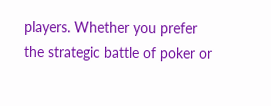players. Whether you prefer the strategic battle of poker or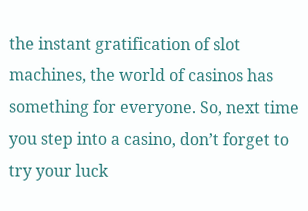the instant gratification of slot machines, the world of casinos has something for everyone. So, next time you step into a casino, don’t forget to try your luck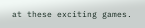at these exciting games.